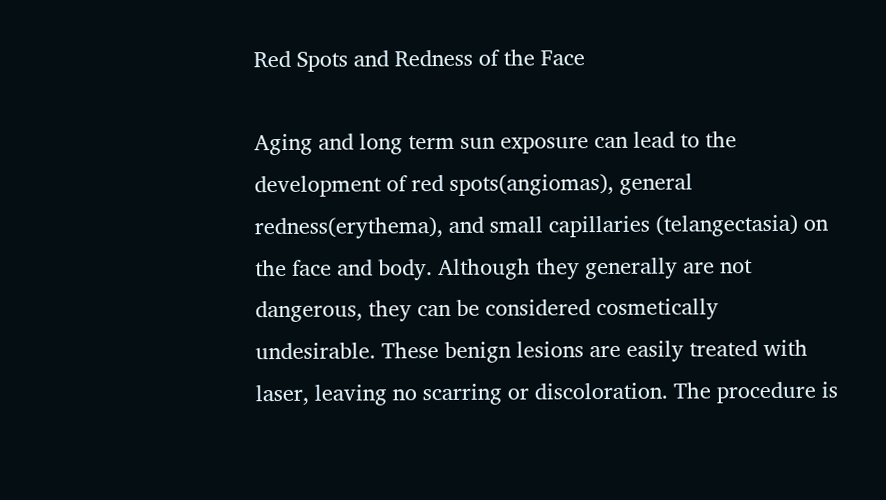Red Spots and Redness of the Face

Aging and long term sun exposure can lead to the development of red spots(angiomas), general redness(erythema), and small capillaries (telangectasia) on the face and body. Although they generally are not dangerous, they can be considered cosmetically undesirable. These benign lesions are easily treated with laser, leaving no scarring or discoloration. The procedure is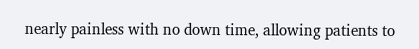nearly painless with no down time, allowing patients to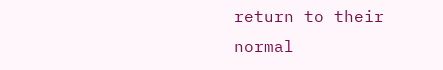return to their normal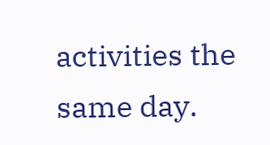activities the same day.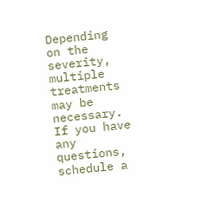Depending on the severity, multiple treatments may be necessary. If you have any questions, schedule a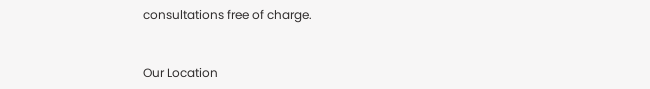consultations free of charge.


Our Location